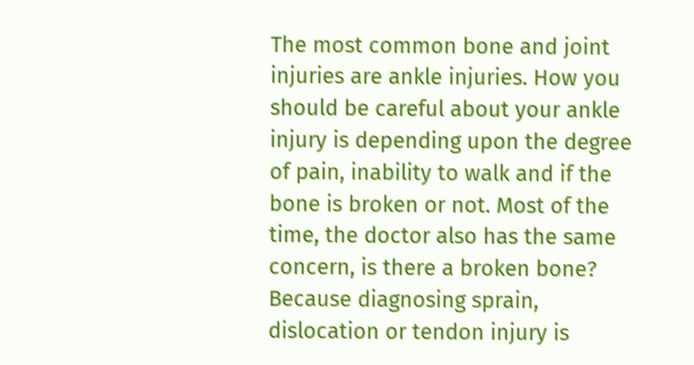The most common bone and joint injuries are ankle injuries. How you should be careful about your ankle injury is depending upon the degree of pain, inability to walk and if the bone is broken or not. Most of the time, the doctor also has the same concern, is there a broken bone? Because diagnosing sprain, dislocation or tendon injury is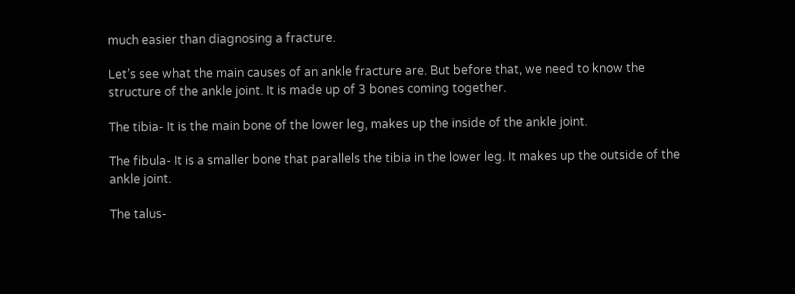much easier than diagnosing a fracture.

Let’s see what the main causes of an ankle fracture are. But before that, we need to know the structure of the ankle joint. It is made up of 3 bones coming together.

The tibia- It is the main bone of the lower leg, makes up the inside of the ankle joint.

The fibula- It is a smaller bone that parallels the tibia in the lower leg. It makes up the outside of the ankle joint.

The talus-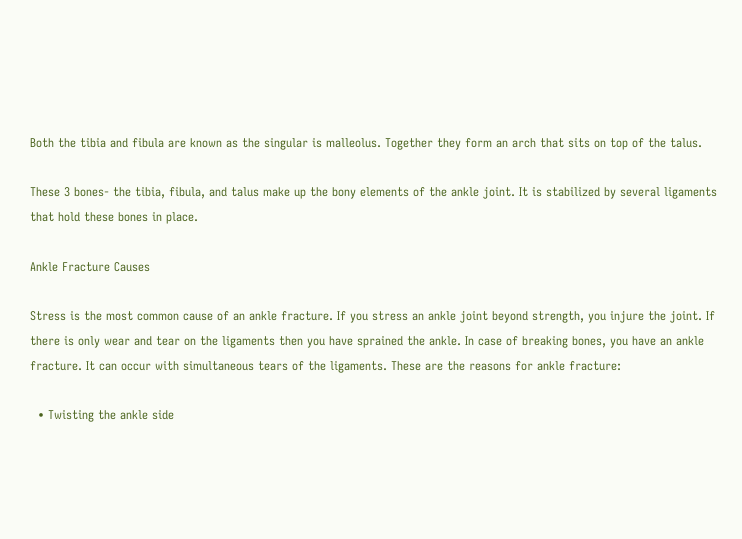Both the tibia and fibula are known as the singular is malleolus. Together they form an arch that sits on top of the talus.

These 3 bones- the tibia, fibula, and talus make up the bony elements of the ankle joint. It is stabilized by several ligaments that hold these bones in place.

Ankle Fracture Causes

Stress is the most common cause of an ankle fracture. If you stress an ankle joint beyond strength, you injure the joint. If there is only wear and tear on the ligaments then you have sprained the ankle. In case of breaking bones, you have an ankle fracture. It can occur with simultaneous tears of the ligaments. These are the reasons for ankle fracture:

  • Twisting the ankle side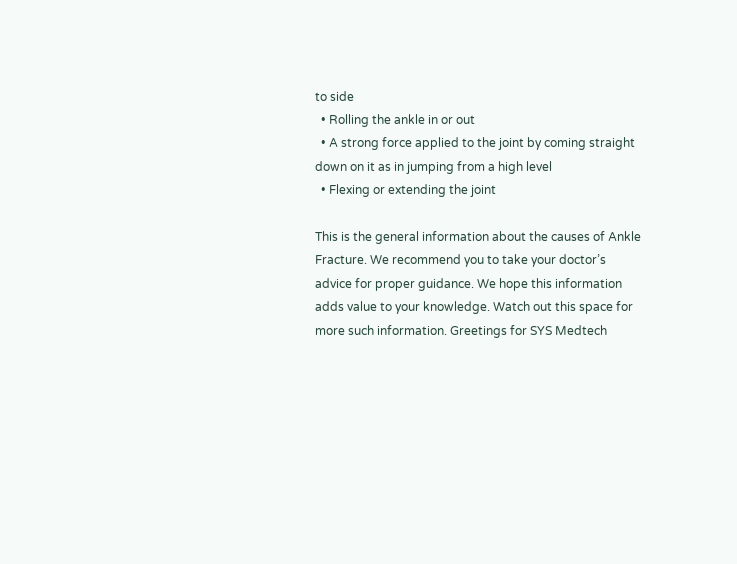to side
  • Rolling the ankle in or out
  • A strong force applied to the joint by coming straight down on it as in jumping from a high level
  • Flexing or extending the joint

This is the general information about the causes of Ankle Fracture. We recommend you to take your doctor’s advice for proper guidance. We hope this information adds value to your knowledge. Watch out this space for more such information. Greetings for SYS Medtech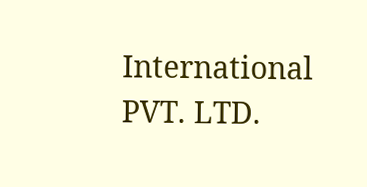International PVT. LTD.